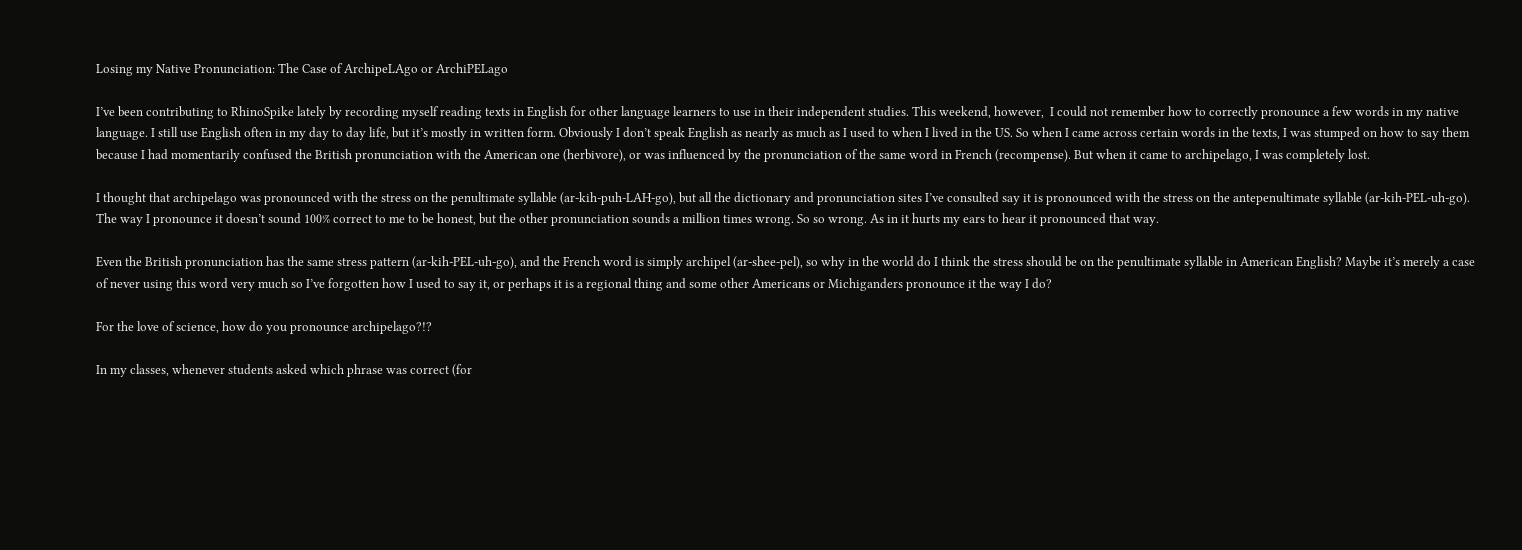Losing my Native Pronunciation: The Case of ArchipeLAgo or ArchiPELago

I’ve been contributing to RhinoSpike lately by recording myself reading texts in English for other language learners to use in their independent studies. This weekend, however,  I could not remember how to correctly pronounce a few words in my native language. I still use English often in my day to day life, but it’s mostly in written form. Obviously I don’t speak English as nearly as much as I used to when I lived in the US. So when I came across certain words in the texts, I was stumped on how to say them because I had momentarily confused the British pronunciation with the American one (herbivore), or was influenced by the pronunciation of the same word in French (recompense). But when it came to archipelago, I was completely lost.

I thought that archipelago was pronounced with the stress on the penultimate syllable (ar-kih-puh-LAH-go), but all the dictionary and pronunciation sites I’ve consulted say it is pronounced with the stress on the antepenultimate syllable (ar-kih-PEL-uh-go).  The way I pronounce it doesn’t sound 100% correct to me to be honest, but the other pronunciation sounds a million times wrong. So so wrong. As in it hurts my ears to hear it pronounced that way.

Even the British pronunciation has the same stress pattern (ar-kih-PEL-uh-go), and the French word is simply archipel (ar-shee-pel), so why in the world do I think the stress should be on the penultimate syllable in American English? Maybe it’s merely a case of never using this word very much so I’ve forgotten how I used to say it, or perhaps it is a regional thing and some other Americans or Michiganders pronounce it the way I do?

For the love of science, how do you pronounce archipelago?!?

In my classes, whenever students asked which phrase was correct (for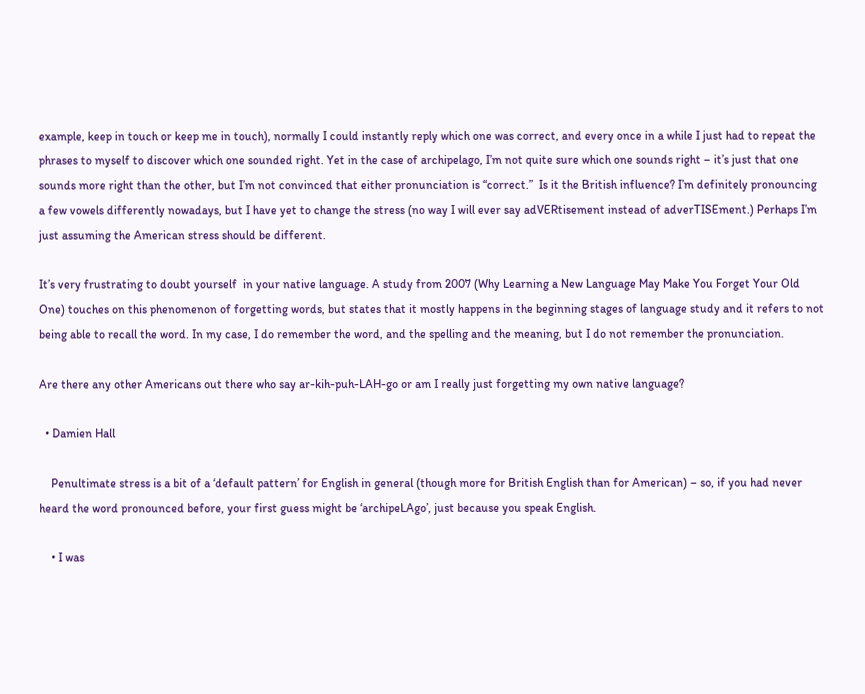example, keep in touch or keep me in touch), normally I could instantly reply which one was correct, and every once in a while I just had to repeat the phrases to myself to discover which one sounded right. Yet in the case of archipelago, I’m not quite sure which one sounds right – it’s just that one sounds more right than the other, but I’m not convinced that either pronunciation is “correct.”  Is it the British influence? I’m definitely pronouncing a few vowels differently nowadays, but I have yet to change the stress (no way I will ever say adVERtisement instead of adverTISEment.) Perhaps I’m just assuming the American stress should be different.

It’s very frustrating to doubt yourself  in your native language. A study from 2007 (Why Learning a New Language May Make You Forget Your Old One) touches on this phenomenon of forgetting words, but states that it mostly happens in the beginning stages of language study and it refers to not being able to recall the word. In my case, I do remember the word, and the spelling and the meaning, but I do not remember the pronunciation.

Are there any other Americans out there who say ar-kih-puh-LAH-go or am I really just forgetting my own native language?

  • Damien Hall

    Penultimate stress is a bit of a ‘default pattern’ for English in general (though more for British English than for American) – so, if you had never heard the word pronounced before, your first guess might be ‘archipeLAgo’, just because you speak English.

    • I was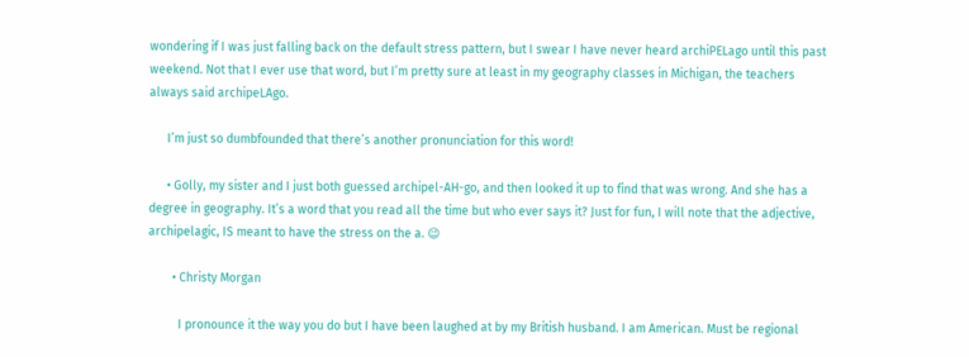wondering if I was just falling back on the default stress pattern, but I swear I have never heard archiPELago until this past weekend. Not that I ever use that word, but I’m pretty sure at least in my geography classes in Michigan, the teachers always said archipeLAgo.

      I’m just so dumbfounded that there’s another pronunciation for this word!

      • Golly, my sister and I just both guessed archipel-AH-go, and then looked it up to find that was wrong. And she has a degree in geography. It’s a word that you read all the time but who ever says it? Just for fun, I will note that the adjective, archipelagic, IS meant to have the stress on the a. 😉

        • Christy Morgan

          I pronounce it the way you do but I have been laughed at by my British husband. I am American. Must be regional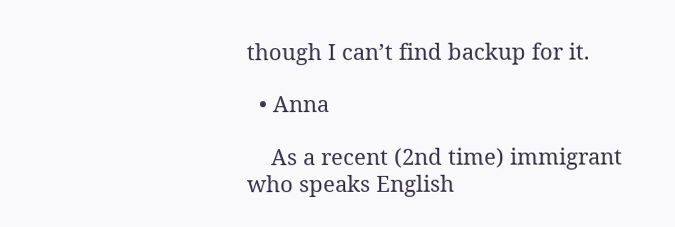though I can’t find backup for it.

  • Anna

    As a recent (2nd time) immigrant who speaks English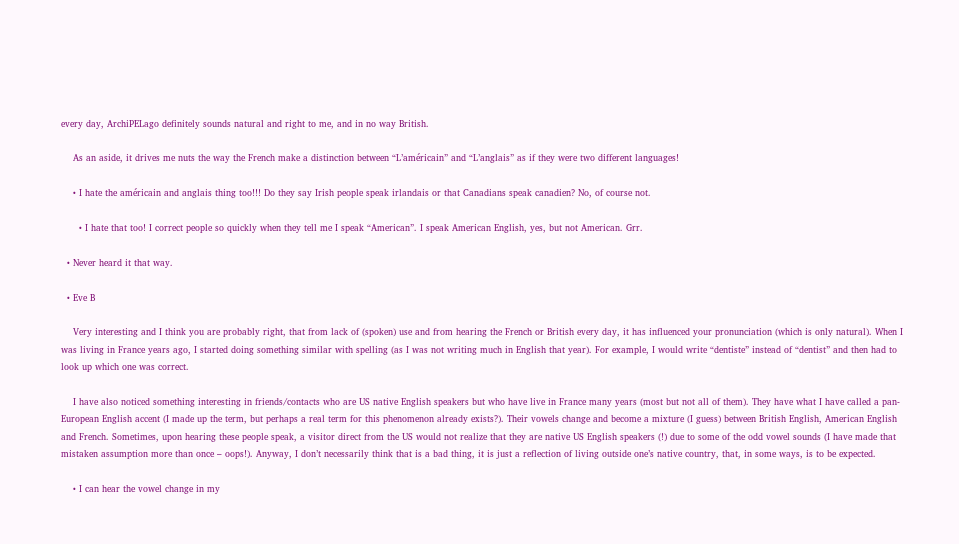every day, ArchiPELago definitely sounds natural and right to me, and in no way British.

    As an aside, it drives me nuts the way the French make a distinction between “L’américain” and “L’anglais” as if they were two different languages!

    • I hate the américain and anglais thing too!!! Do they say Irish people speak irlandais or that Canadians speak canadien? No, of course not.

      • I hate that too! I correct people so quickly when they tell me I speak “American”. I speak American English, yes, but not American. Grr.

  • Never heard it that way.

  • Eve B

    Very interesting and I think you are probably right, that from lack of (spoken) use and from hearing the French or British every day, it has influenced your pronunciation (which is only natural). When I was living in France years ago, I started doing something similar with spelling (as I was not writing much in English that year). For example, I would write “dentiste” instead of “dentist” and then had to look up which one was correct.

    I have also noticed something interesting in friends/contacts who are US native English speakers but who have live in France many years (most but not all of them). They have what I have called a pan-European English accent (I made up the term, but perhaps a real term for this phenomenon already exists?). Their vowels change and become a mixture (I guess) between British English, American English and French. Sometimes, upon hearing these people speak, a visitor direct from the US would not realize that they are native US English speakers (!) due to some of the odd vowel sounds (I have made that mistaken assumption more than once – oops!). Anyway, I don’t necessarily think that is a bad thing, it is just a reflection of living outside one’s native country, that, in some ways, is to be expected.

    • I can hear the vowel change in my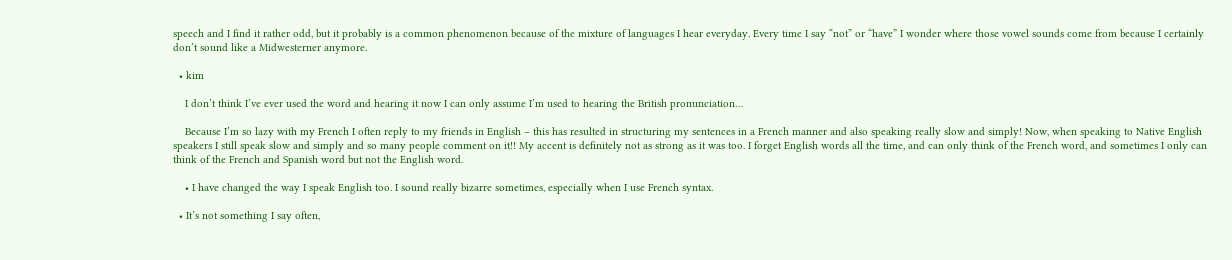speech and I find it rather odd, but it probably is a common phenomenon because of the mixture of languages I hear everyday. Every time I say “not” or “have” I wonder where those vowel sounds come from because I certainly don’t sound like a Midwesterner anymore.

  • kim

    I don’t think I’ve ever used the word and hearing it now I can only assume I’m used to hearing the British pronunciation…

    Because I’m so lazy with my French I often reply to my friends in English – this has resulted in structuring my sentences in a French manner and also speaking really slow and simply! Now, when speaking to Native English speakers I still speak slow and simply and so many people comment on it!! My accent is definitely not as strong as it was too. I forget English words all the time, and can only think of the French word, and sometimes I only can think of the French and Spanish word but not the English word.

    • I have changed the way I speak English too. I sound really bizarre sometimes, especially when I use French syntax.

  • It’s not something I say often,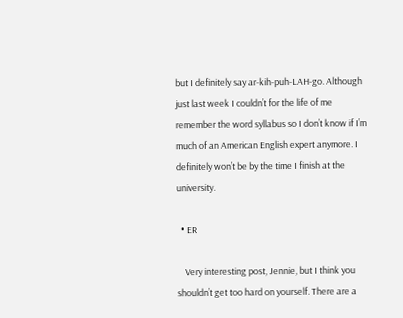but I definitely say ar-kih-puh-LAH-go. Although just last week I couldn’t for the life of me remember the word syllabus so I don’t know if I’m much of an American English expert anymore. I definitely won’t be by the time I finish at the university.

  • ER

    Very interesting post, Jennie, but I think you shouldn’t get too hard on yourself. There are a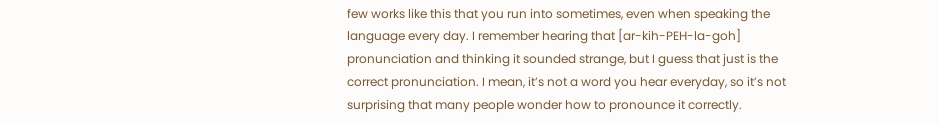few works like this that you run into sometimes, even when speaking the language every day. I remember hearing that [ar-kih-PEH-la-goh] pronunciation and thinking it sounded strange, but I guess that just is the correct pronunciation. I mean, it’s not a word you hear everyday, so it’s not surprising that many people wonder how to pronounce it correctly.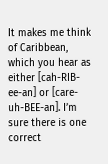It makes me think of Caribbean, which you hear as either [cah-RIB-ee-an] or [care-uh-BEE-an]. I’m sure there is one correct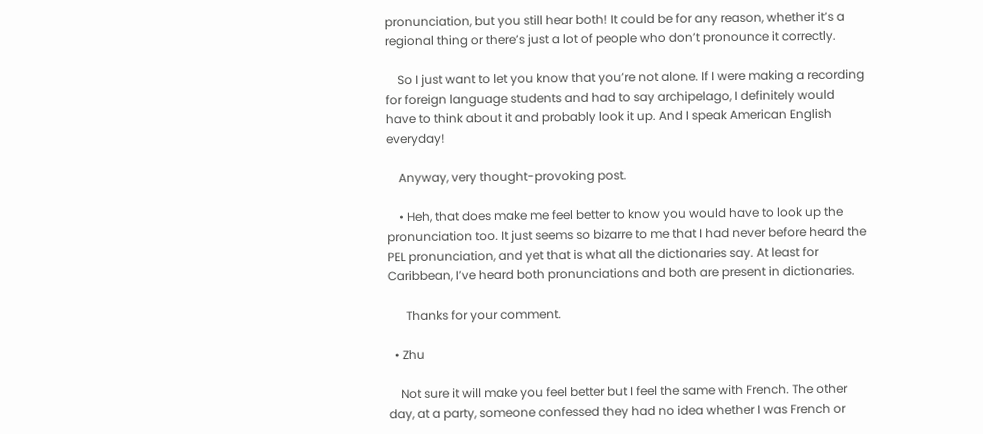pronunciation, but you still hear both! It could be for any reason, whether it’s a regional thing or there’s just a lot of people who don’t pronounce it correctly.

    So I just want to let you know that you’re not alone. If I were making a recording for foreign language students and had to say archipelago, I definitely would have to think about it and probably look it up. And I speak American English everyday!

    Anyway, very thought-provoking post.

    • Heh, that does make me feel better to know you would have to look up the pronunciation too. It just seems so bizarre to me that I had never before heard the PEL pronunciation, and yet that is what all the dictionaries say. At least for Caribbean, I’ve heard both pronunciations and both are present in dictionaries.

      Thanks for your comment.

  • Zhu

    Not sure it will make you feel better but I feel the same with French. The other day, at a party, someone confessed they had no idea whether I was French or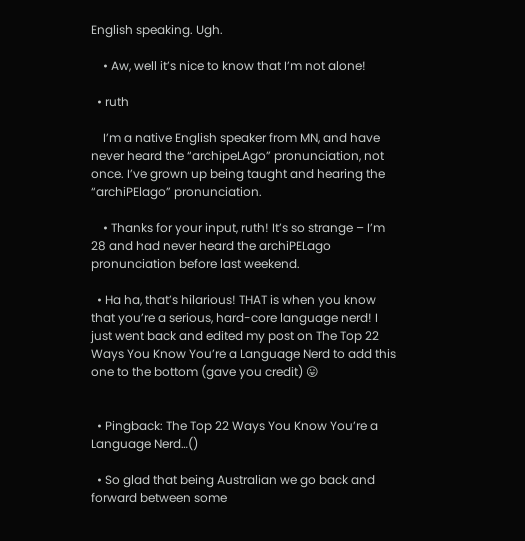English speaking. Ugh.

    • Aw, well it’s nice to know that I’m not alone!

  • ruth

    I’m a native English speaker from MN, and have never heard the “archipeLAgo” pronunciation, not once. I’ve grown up being taught and hearing the “archiPElago” pronunciation.

    • Thanks for your input, ruth! It’s so strange – I’m 28 and had never heard the archiPELago pronunciation before last weekend.

  • Ha ha, that’s hilarious! THAT is when you know that you’re a serious, hard-core language nerd! I just went back and edited my post on The Top 22 Ways You Know You’re a Language Nerd to add this one to the bottom (gave you credit) 😛


  • Pingback: The Top 22 Ways You Know You’re a Language Nerd…()

  • So glad that being Australian we go back and forward between some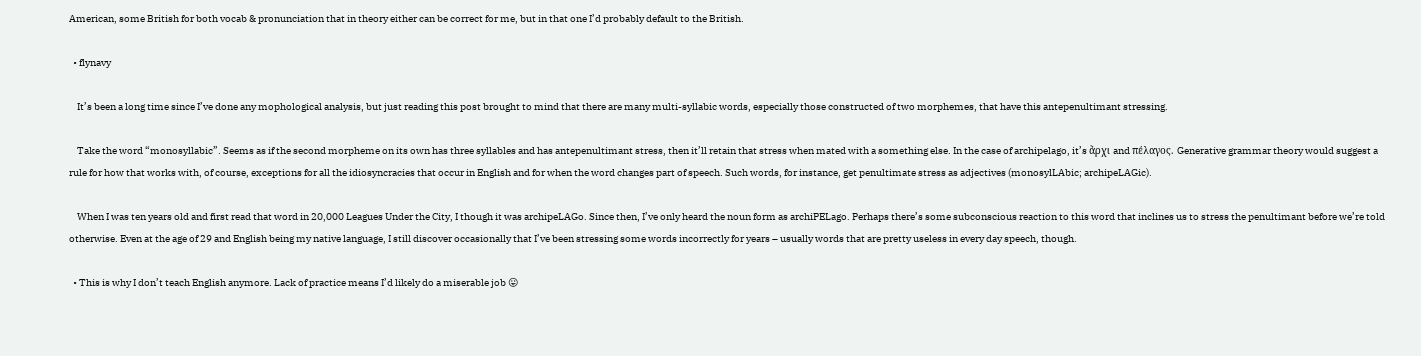American, some British for both vocab & pronunciation that in theory either can be correct for me, but in that one I’d probably default to the British.

  • flynavy

    It’s been a long time since I’ve done any mophological analysis, but just reading this post brought to mind that there are many multi-syllabic words, especially those constructed of two morphemes, that have this antepenultimant stressing.

    Take the word “monosyllabic”. Seems as if the second morpheme on its own has three syllables and has antepenultimant stress, then it’ll retain that stress when mated with a something else. In the case of archipelago, it’s ἄρχι and πέλαγος. Generative grammar theory would suggest a rule for how that works with, of course, exceptions for all the idiosyncracies that occur in English and for when the word changes part of speech. Such words, for instance, get penultimate stress as adjectives (monosylLAbic; archipeLAGic).

    When I was ten years old and first read that word in 20,000 Leagues Under the City, I though it was archipeLAGo. Since then, I’ve only heard the noun form as archiPELago. Perhaps there’s some subconscious reaction to this word that inclines us to stress the penultimant before we’re told otherwise. Even at the age of 29 and English being my native language, I still discover occasionally that I’ve been stressing some words incorrectly for years – usually words that are pretty useless in every day speech, though.

  • This is why I don’t teach English anymore. Lack of practice means I’d likely do a miserable job 😛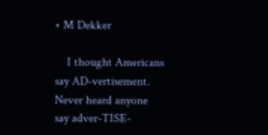• M Dekker

    I thought Americans say AD-vertisement. Never heard anyone say adver-TISE-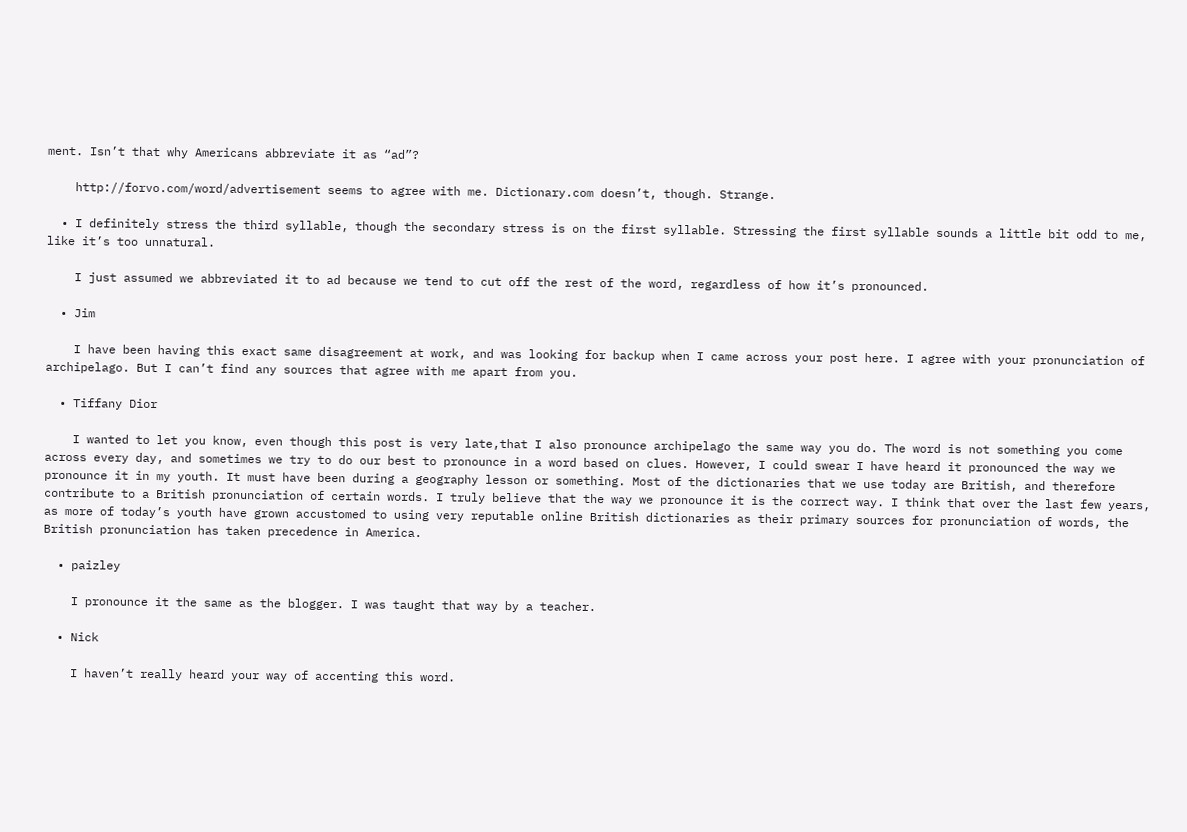ment. Isn’t that why Americans abbreviate it as “ad”?

    http://forvo.com/word/advertisement seems to agree with me. Dictionary.com doesn’t, though. Strange.

  • I definitely stress the third syllable, though the secondary stress is on the first syllable. Stressing the first syllable sounds a little bit odd to me, like it’s too unnatural.

    I just assumed we abbreviated it to ad because we tend to cut off the rest of the word, regardless of how it’s pronounced.

  • Jim

    I have been having this exact same disagreement at work, and was looking for backup when I came across your post here. I agree with your pronunciation of archipelago. But I can’t find any sources that agree with me apart from you.

  • Tiffany Dior

    I wanted to let you know, even though this post is very late,that I also pronounce archipelago the same way you do. The word is not something you come across every day, and sometimes we try to do our best to pronounce in a word based on clues. However, I could swear I have heard it pronounced the way we pronounce it in my youth. It must have been during a geography lesson or something. Most of the dictionaries that we use today are British, and therefore contribute to a British pronunciation of certain words. I truly believe that the way we pronounce it is the correct way. I think that over the last few years, as more of today’s youth have grown accustomed to using very reputable online British dictionaries as their primary sources for pronunciation of words, the British pronunciation has taken precedence in America.

  • paizley

    I pronounce it the same as the blogger. I was taught that way by a teacher.

  • Nick

    I haven’t really heard your way of accenting this word.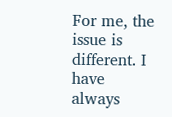For me, the issue is different. I have always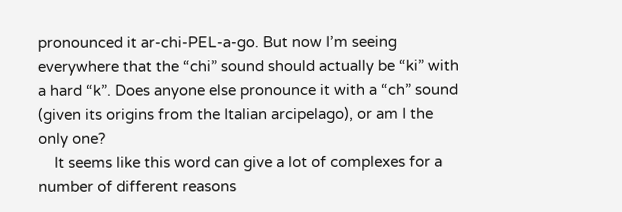pronounced it ar-chi-PEL-a-go. But now I’m seeing everywhere that the “chi” sound should actually be “ki” with a hard “k”. Does anyone else pronounce it with a “ch” sound (given its origins from the Italian arcipelago), or am I the only one?
    It seems like this word can give a lot of complexes for a number of different reasons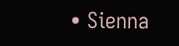• Sienna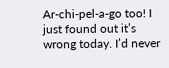Ar-chi-pel-a-go too! I just found out it’s wrong today. I’d never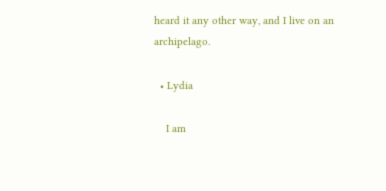heard it any other way, and I live on an archipelago.

  • Lydia

    I am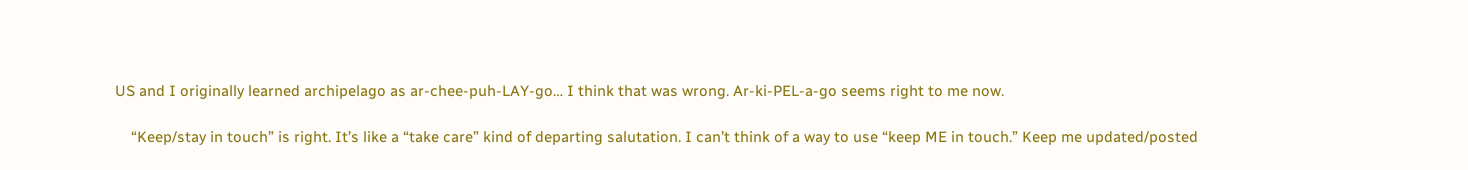US and I originally learned archipelago as ar-chee-puh-LAY-go… I think that was wrong. Ar-ki-PEL-a-go seems right to me now.

    “Keep/stay in touch” is right. It’s like a “take care” kind of departing salutation. I can’t think of a way to use “keep ME in touch.” Keep me updated/posted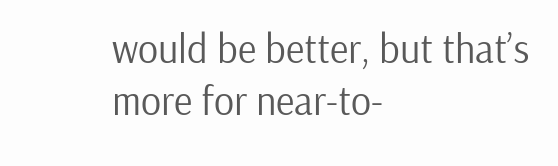would be better, but that’s more for near-to-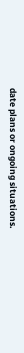date plans or ongoing situations.